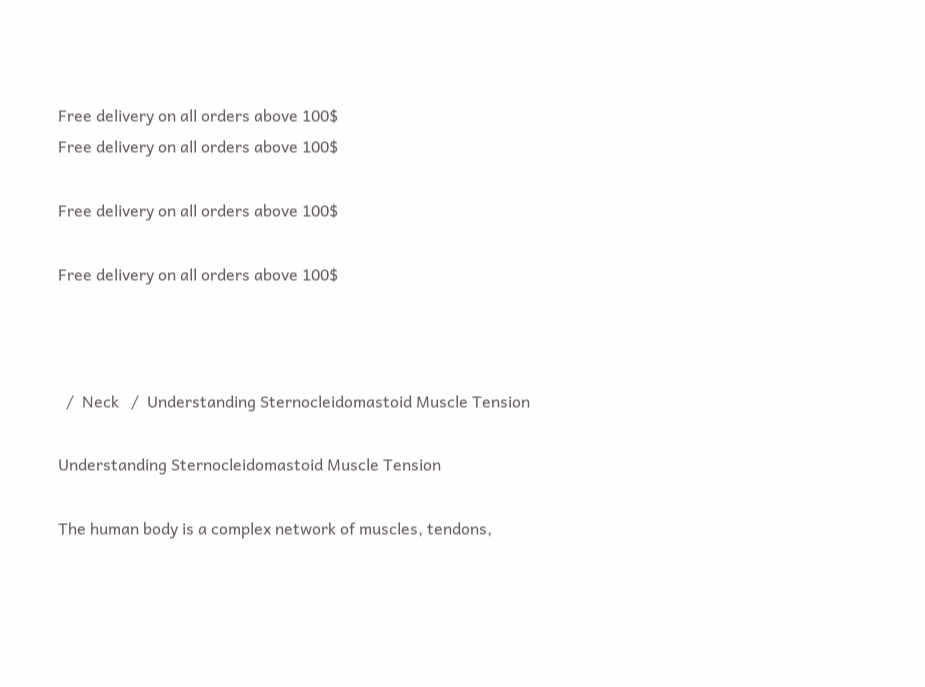Free delivery on all orders above 100$
Free delivery on all orders above 100$

Free delivery on all orders above 100$

Free delivery on all orders above 100$



  /  Neck   /  Understanding Sternocleidomastoid Muscle Tension

Understanding Sternocleidomastoid Muscle Tension

The human body is a complex network of muscles, tendons,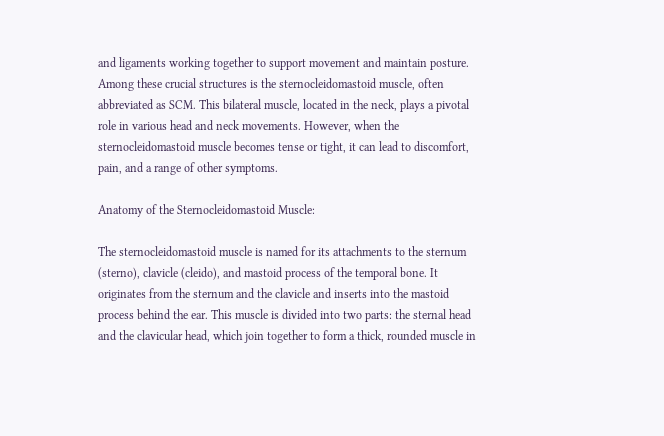and ligaments working together to support movement and maintain posture. Among these crucial structures is the sternocleidomastoid muscle, often abbreviated as SCM. This bilateral muscle, located in the neck, plays a pivotal role in various head and neck movements. However, when the sternocleidomastoid muscle becomes tense or tight, it can lead to discomfort, pain, and a range of other symptoms.

Anatomy of the Sternocleidomastoid Muscle:

The sternocleidomastoid muscle is named for its attachments to the sternum (sterno), clavicle (cleido), and mastoid process of the temporal bone. It originates from the sternum and the clavicle and inserts into the mastoid process behind the ear. This muscle is divided into two parts: the sternal head and the clavicular head, which join together to form a thick, rounded muscle in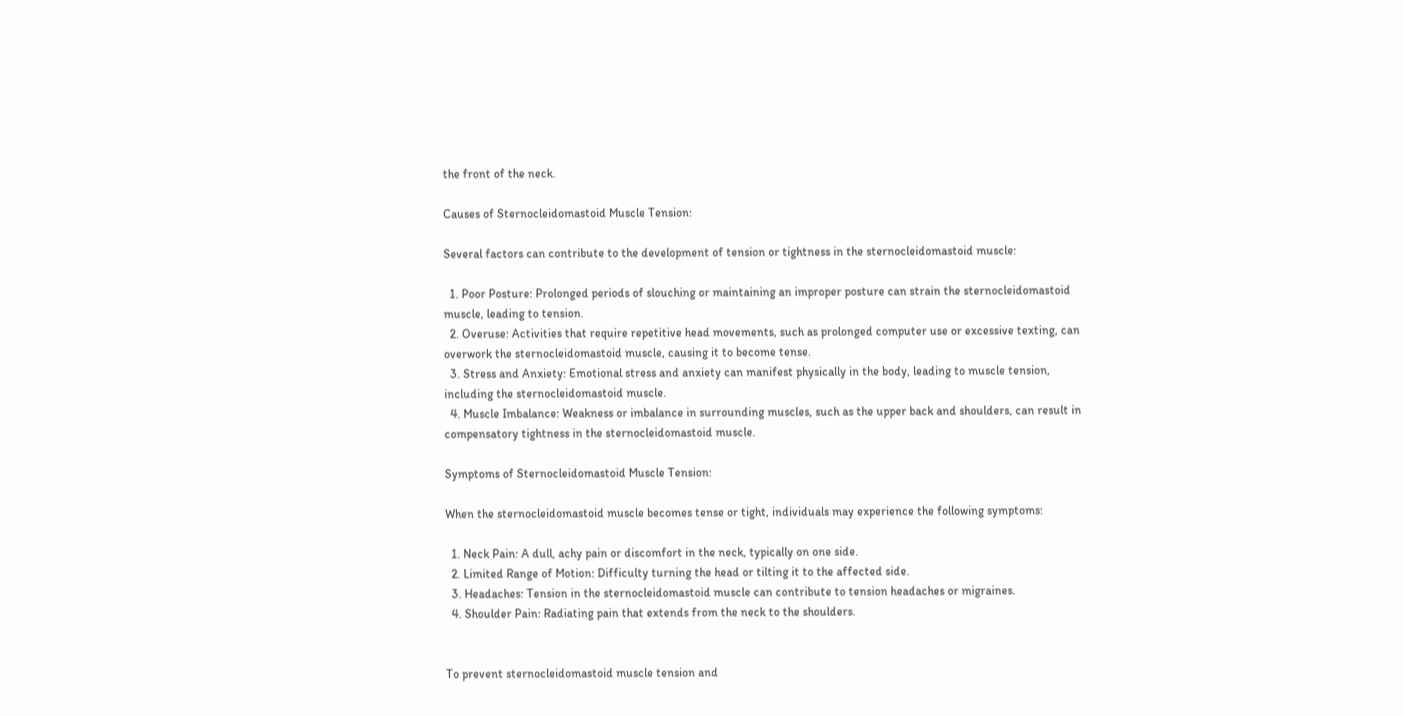the front of the neck.

Causes of Sternocleidomastoid Muscle Tension:

Several factors can contribute to the development of tension or tightness in the sternocleidomastoid muscle:

  1. Poor Posture: Prolonged periods of slouching or maintaining an improper posture can strain the sternocleidomastoid muscle, leading to tension.
  2. Overuse: Activities that require repetitive head movements, such as prolonged computer use or excessive texting, can overwork the sternocleidomastoid muscle, causing it to become tense.
  3. Stress and Anxiety: Emotional stress and anxiety can manifest physically in the body, leading to muscle tension, including the sternocleidomastoid muscle.
  4. Muscle Imbalance: Weakness or imbalance in surrounding muscles, such as the upper back and shoulders, can result in compensatory tightness in the sternocleidomastoid muscle.

Symptoms of Sternocleidomastoid Muscle Tension:

When the sternocleidomastoid muscle becomes tense or tight, individuals may experience the following symptoms:

  1. Neck Pain: A dull, achy pain or discomfort in the neck, typically on one side.
  2. Limited Range of Motion: Difficulty turning the head or tilting it to the affected side.
  3. Headaches: Tension in the sternocleidomastoid muscle can contribute to tension headaches or migraines.
  4. Shoulder Pain: Radiating pain that extends from the neck to the shoulders.


To prevent sternocleidomastoid muscle tension and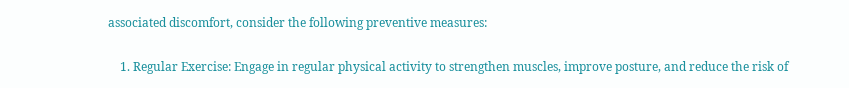associated discomfort, consider the following preventive measures:

    1. Regular Exercise: Engage in regular physical activity to strengthen muscles, improve posture, and reduce the risk of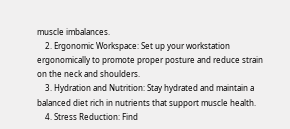muscle imbalances.
    2. Ergonomic Workspace: Set up your workstation ergonomically to promote proper posture and reduce strain on the neck and shoulders.
    3. Hydration and Nutrition: Stay hydrated and maintain a balanced diet rich in nutrients that support muscle health.
    4. Stress Reduction: Find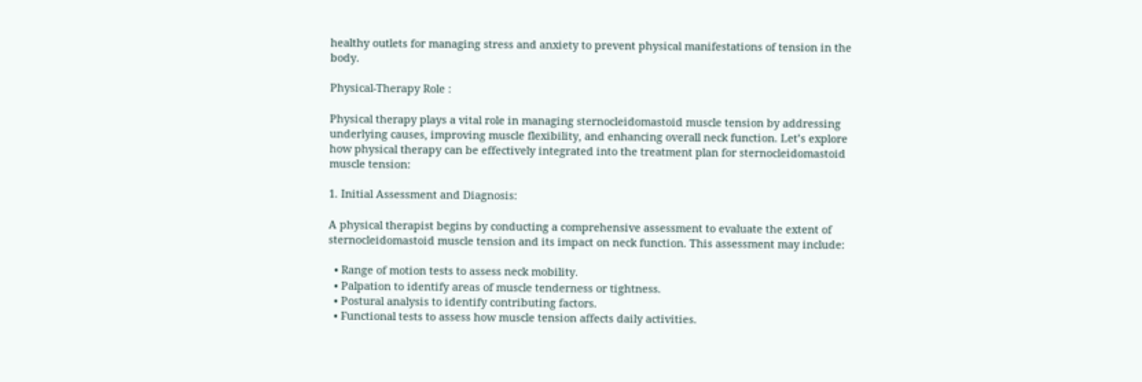healthy outlets for managing stress and anxiety to prevent physical manifestations of tension in the body.

Physical-Therapy Role :

Physical therapy plays a vital role in managing sternocleidomastoid muscle tension by addressing underlying causes, improving muscle flexibility, and enhancing overall neck function. Let’s explore how physical therapy can be effectively integrated into the treatment plan for sternocleidomastoid muscle tension:

1. Initial Assessment and Diagnosis:

A physical therapist begins by conducting a comprehensive assessment to evaluate the extent of sternocleidomastoid muscle tension and its impact on neck function. This assessment may include:

  • Range of motion tests to assess neck mobility.
  • Palpation to identify areas of muscle tenderness or tightness.
  • Postural analysis to identify contributing factors.
  • Functional tests to assess how muscle tension affects daily activities.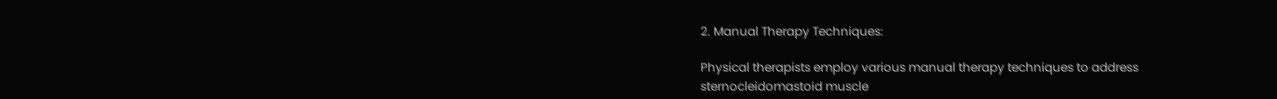2. Manual Therapy Techniques:

Physical therapists employ various manual therapy techniques to address sternocleidomastoid muscle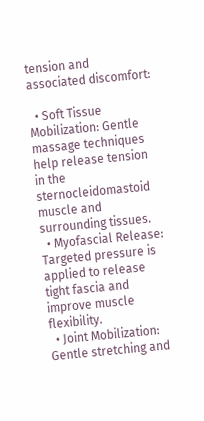tension and associated discomfort:

  • Soft Tissue Mobilization: Gentle massage techniques help release tension in the sternocleidomastoid muscle and surrounding tissues.
  • Myofascial Release: Targeted pressure is applied to release tight fascia and improve muscle flexibility.
  • Joint Mobilization: Gentle stretching and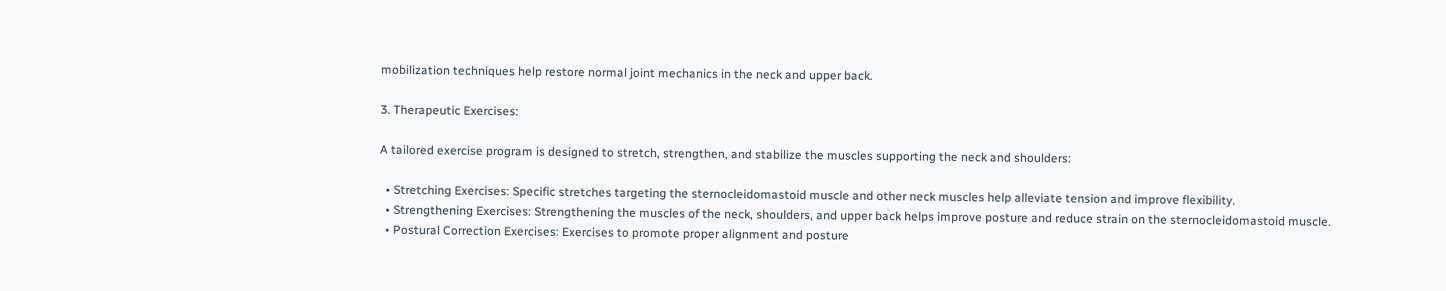mobilization techniques help restore normal joint mechanics in the neck and upper back.

3. Therapeutic Exercises:

A tailored exercise program is designed to stretch, strengthen, and stabilize the muscles supporting the neck and shoulders:

  • Stretching Exercises: Specific stretches targeting the sternocleidomastoid muscle and other neck muscles help alleviate tension and improve flexibility.
  • Strengthening Exercises: Strengthening the muscles of the neck, shoulders, and upper back helps improve posture and reduce strain on the sternocleidomastoid muscle.
  • Postural Correction Exercises: Exercises to promote proper alignment and posture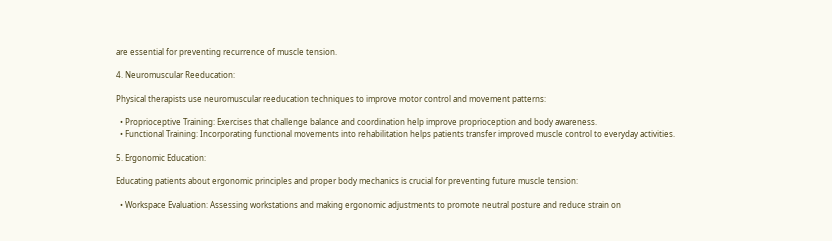are essential for preventing recurrence of muscle tension.

4. Neuromuscular Reeducation:

Physical therapists use neuromuscular reeducation techniques to improve motor control and movement patterns:

  • Proprioceptive Training: Exercises that challenge balance and coordination help improve proprioception and body awareness.
  • Functional Training: Incorporating functional movements into rehabilitation helps patients transfer improved muscle control to everyday activities.

5. Ergonomic Education:

Educating patients about ergonomic principles and proper body mechanics is crucial for preventing future muscle tension:

  • Workspace Evaluation: Assessing workstations and making ergonomic adjustments to promote neutral posture and reduce strain on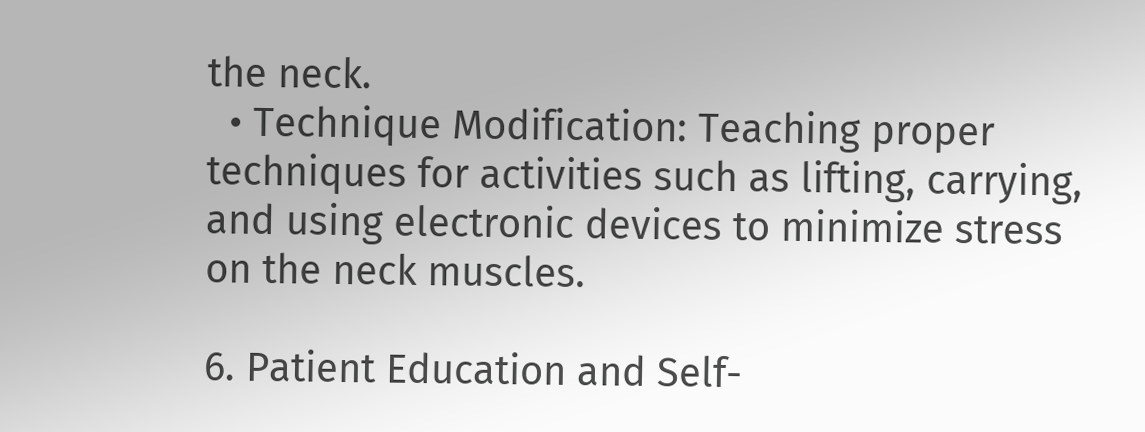the neck.
  • Technique Modification: Teaching proper techniques for activities such as lifting, carrying, and using electronic devices to minimize stress on the neck muscles.

6. Patient Education and Self-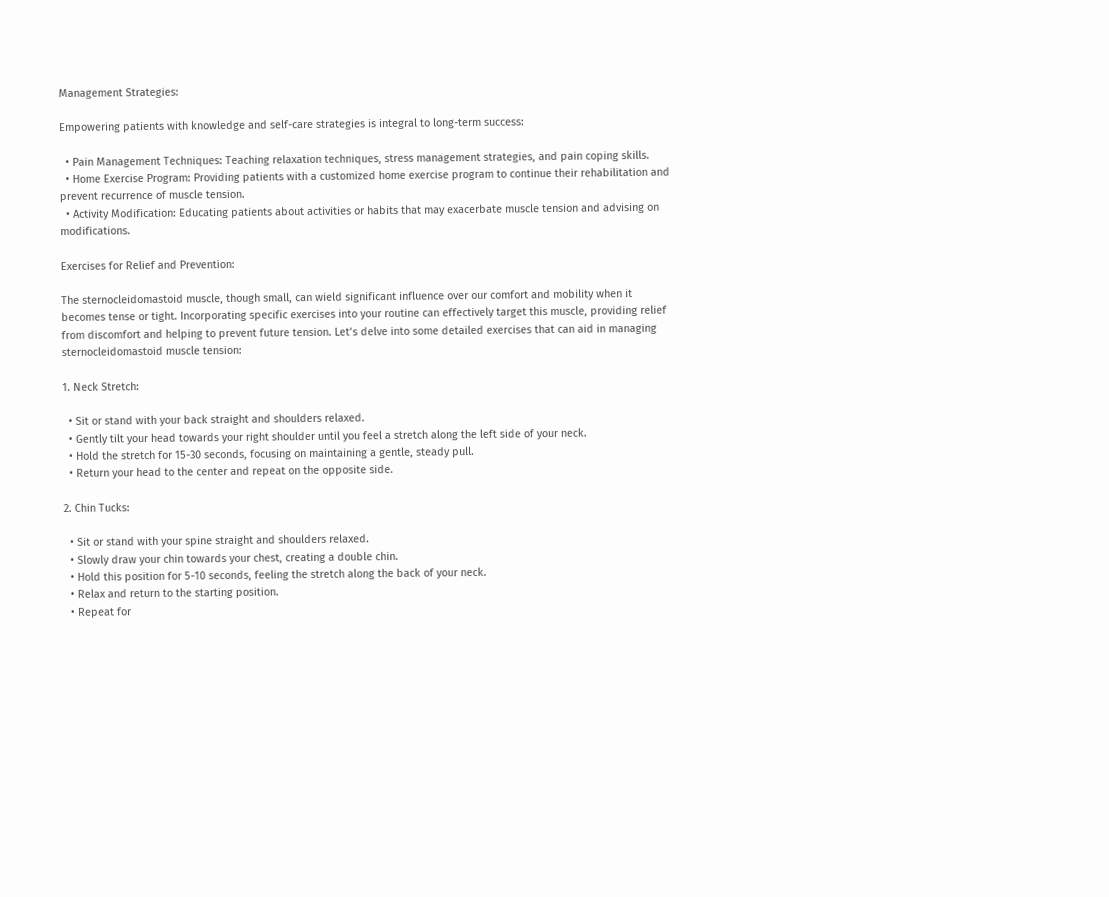Management Strategies:

Empowering patients with knowledge and self-care strategies is integral to long-term success:

  • Pain Management Techniques: Teaching relaxation techniques, stress management strategies, and pain coping skills.
  • Home Exercise Program: Providing patients with a customized home exercise program to continue their rehabilitation and prevent recurrence of muscle tension.
  • Activity Modification: Educating patients about activities or habits that may exacerbate muscle tension and advising on modifications.

Exercises for Relief and Prevention:

The sternocleidomastoid muscle, though small, can wield significant influence over our comfort and mobility when it becomes tense or tight. Incorporating specific exercises into your routine can effectively target this muscle, providing relief from discomfort and helping to prevent future tension. Let’s delve into some detailed exercises that can aid in managing sternocleidomastoid muscle tension:

1. Neck Stretch:

  • Sit or stand with your back straight and shoulders relaxed.
  • Gently tilt your head towards your right shoulder until you feel a stretch along the left side of your neck.
  • Hold the stretch for 15-30 seconds, focusing on maintaining a gentle, steady pull.
  • Return your head to the center and repeat on the opposite side.

2. Chin Tucks:

  • Sit or stand with your spine straight and shoulders relaxed.
  • Slowly draw your chin towards your chest, creating a double chin.
  • Hold this position for 5-10 seconds, feeling the stretch along the back of your neck.
  • Relax and return to the starting position.
  • Repeat for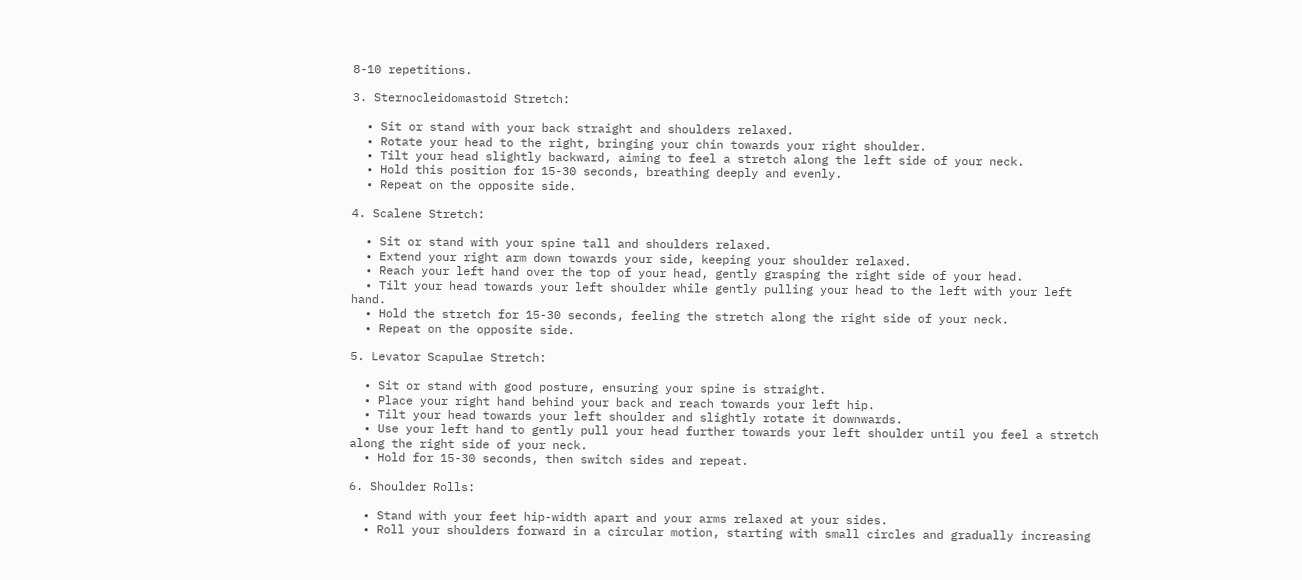8-10 repetitions.

3. Sternocleidomastoid Stretch:

  • Sit or stand with your back straight and shoulders relaxed.
  • Rotate your head to the right, bringing your chin towards your right shoulder.
  • Tilt your head slightly backward, aiming to feel a stretch along the left side of your neck.
  • Hold this position for 15-30 seconds, breathing deeply and evenly.
  • Repeat on the opposite side.

4. Scalene Stretch:

  • Sit or stand with your spine tall and shoulders relaxed.
  • Extend your right arm down towards your side, keeping your shoulder relaxed.
  • Reach your left hand over the top of your head, gently grasping the right side of your head.
  • Tilt your head towards your left shoulder while gently pulling your head to the left with your left hand.
  • Hold the stretch for 15-30 seconds, feeling the stretch along the right side of your neck.
  • Repeat on the opposite side.

5. Levator Scapulae Stretch:

  • Sit or stand with good posture, ensuring your spine is straight.
  • Place your right hand behind your back and reach towards your left hip.
  • Tilt your head towards your left shoulder and slightly rotate it downwards.
  • Use your left hand to gently pull your head further towards your left shoulder until you feel a stretch along the right side of your neck.
  • Hold for 15-30 seconds, then switch sides and repeat.

6. Shoulder Rolls:

  • Stand with your feet hip-width apart and your arms relaxed at your sides.
  • Roll your shoulders forward in a circular motion, starting with small circles and gradually increasing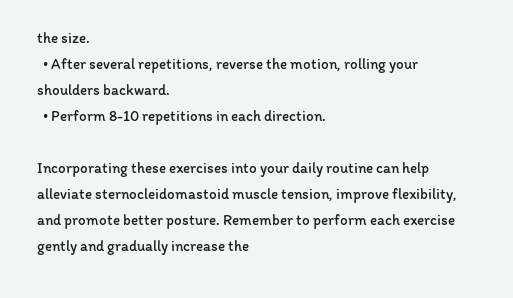the size.
  • After several repetitions, reverse the motion, rolling your shoulders backward.
  • Perform 8-10 repetitions in each direction.

Incorporating these exercises into your daily routine can help alleviate sternocleidomastoid muscle tension, improve flexibility, and promote better posture. Remember to perform each exercise gently and gradually increase the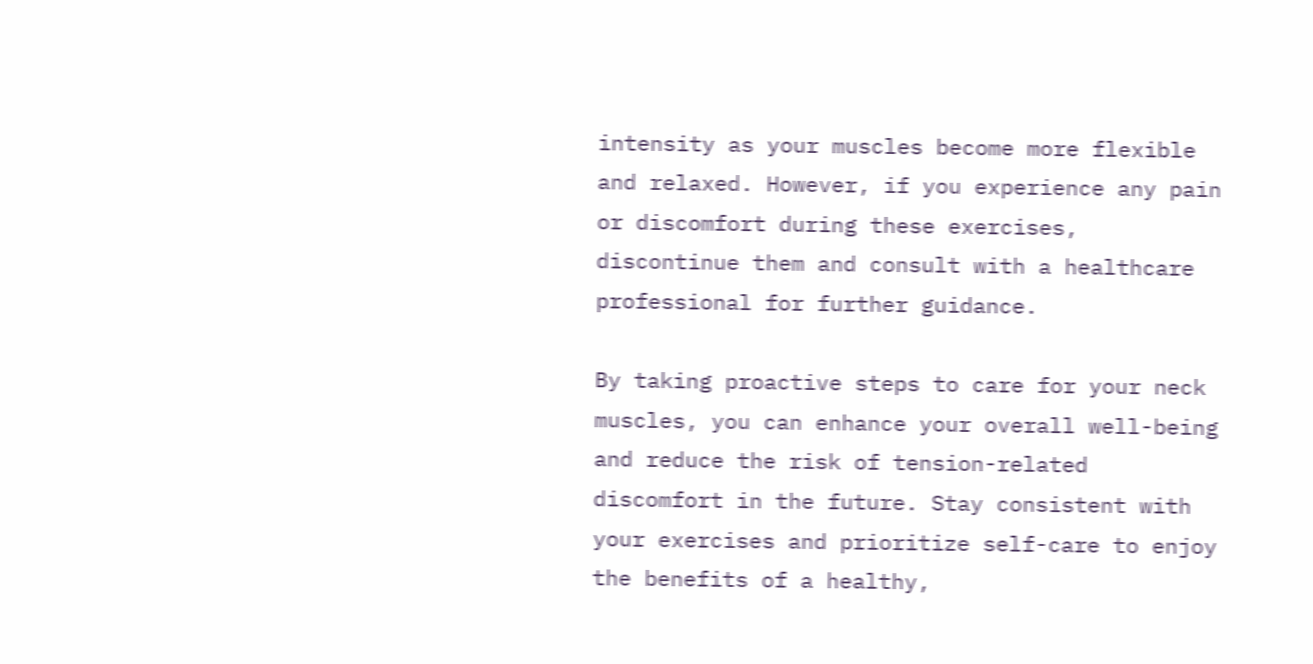intensity as your muscles become more flexible and relaxed. However, if you experience any pain or discomfort during these exercises, discontinue them and consult with a healthcare professional for further guidance.

By taking proactive steps to care for your neck muscles, you can enhance your overall well-being and reduce the risk of tension-related discomfort in the future. Stay consistent with your exercises and prioritize self-care to enjoy the benefits of a healthy,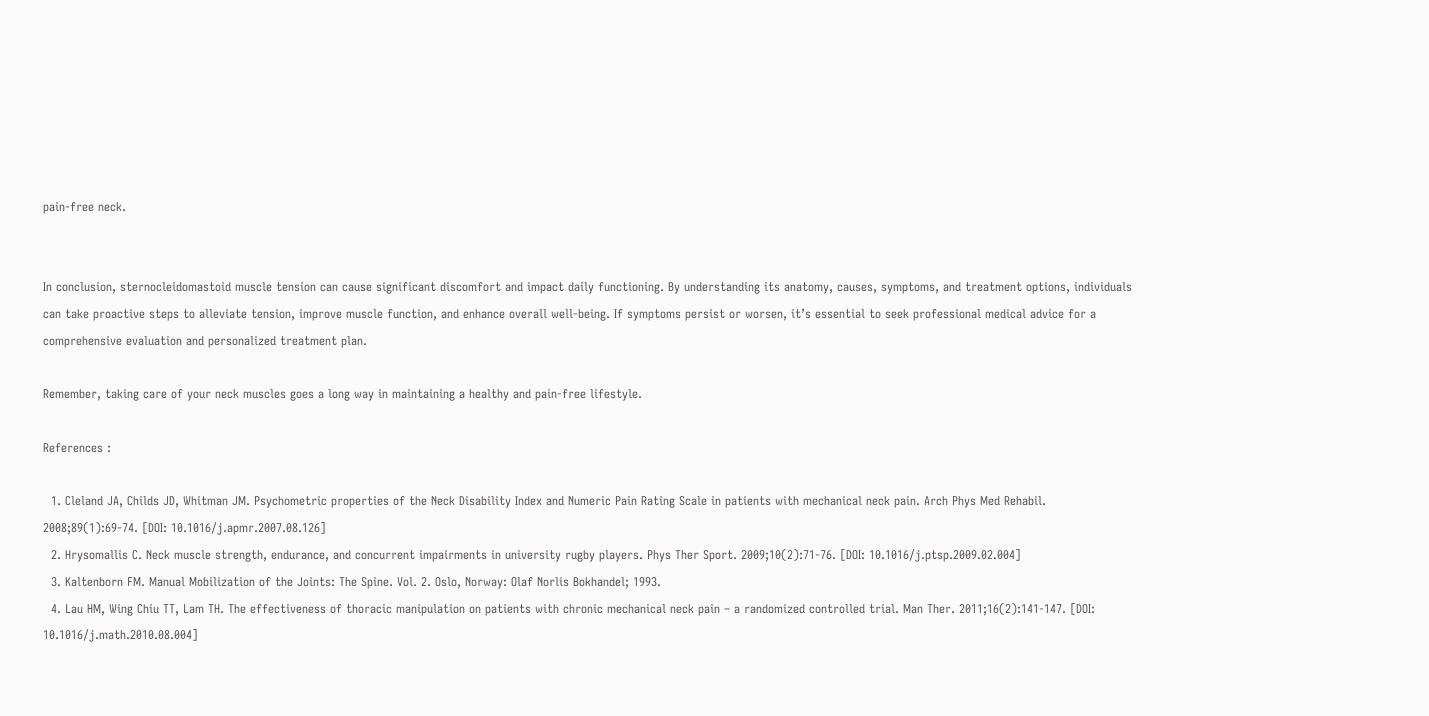pain-free neck.


In conclusion, sternocleidomastoid muscle tension can cause significant discomfort and impact daily functioning. By understanding its anatomy, causes, symptoms, and treatment options, individuals can take proactive steps to alleviate tension, improve muscle function, and enhance overall well-being. If symptoms persist or worsen, it’s essential to seek professional medical advice for a comprehensive evaluation and personalized treatment plan.

Remember, taking care of your neck muscles goes a long way in maintaining a healthy and pain-free lifestyle.

References :

  1. Cleland JA, Childs JD, Whitman JM. Psychometric properties of the Neck Disability Index and Numeric Pain Rating Scale in patients with mechanical neck pain. Arch Phys Med Rehabil. 2008;89(1):69-74. [DOI: 10.1016/j.apmr.2007.08.126]
  2. Hrysomallis C. Neck muscle strength, endurance, and concurrent impairments in university rugby players. Phys Ther Sport. 2009;10(2):71-76. [DOI: 10.1016/j.ptsp.2009.02.004]
  3. Kaltenborn FM. Manual Mobilization of the Joints: The Spine. Vol. 2. Oslo, Norway: Olaf Norlis Bokhandel; 1993.
  4. Lau HM, Wing Chiu TT, Lam TH. The effectiveness of thoracic manipulation on patients with chronic mechanical neck pain – a randomized controlled trial. Man Ther. 2011;16(2):141-147. [DOI: 10.1016/j.math.2010.08.004]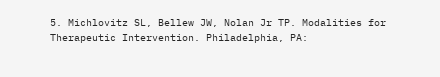5. Michlovitz SL, Bellew JW, Nolan Jr TP. Modalities for Therapeutic Intervention. Philadelphia, PA: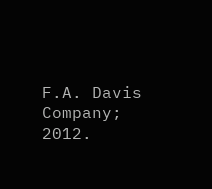F.A. Davis Company; 2012.